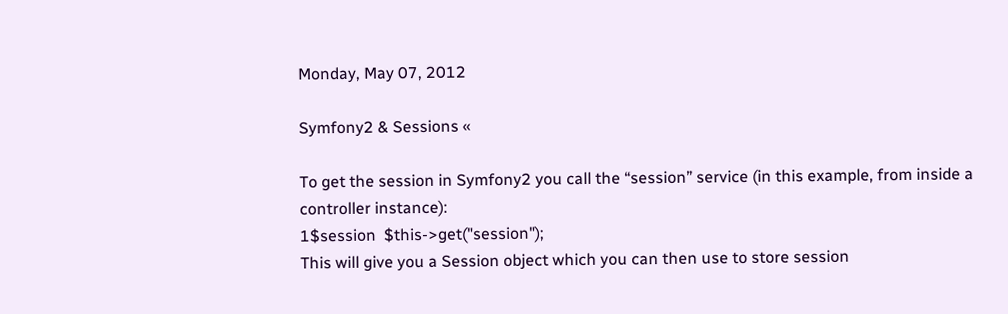Monday, May 07, 2012

Symfony2 & Sessions «

To get the session in Symfony2 you call the “session” service (in this example, from inside a controller instance):
1$session  $this->get("session");
This will give you a Session object which you can then use to store session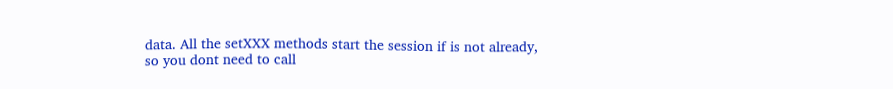data. All the setXXX methods start the session if is not already, so you dont need to call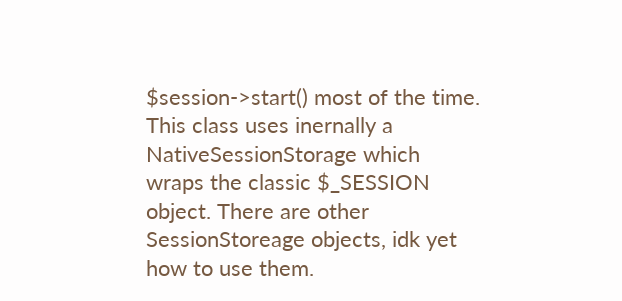$session->start() most of the time. This class uses inernally a NativeSessionStorage which wraps the classic $_SESSION object. There are other SessionStoreage objects, idk yet how to use them.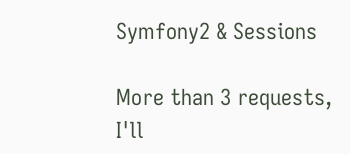Symfony2 & Sessions

More than 3 requests, I'll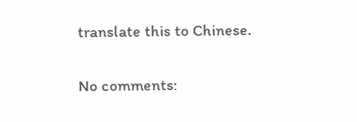translate this to Chinese.

No comments: